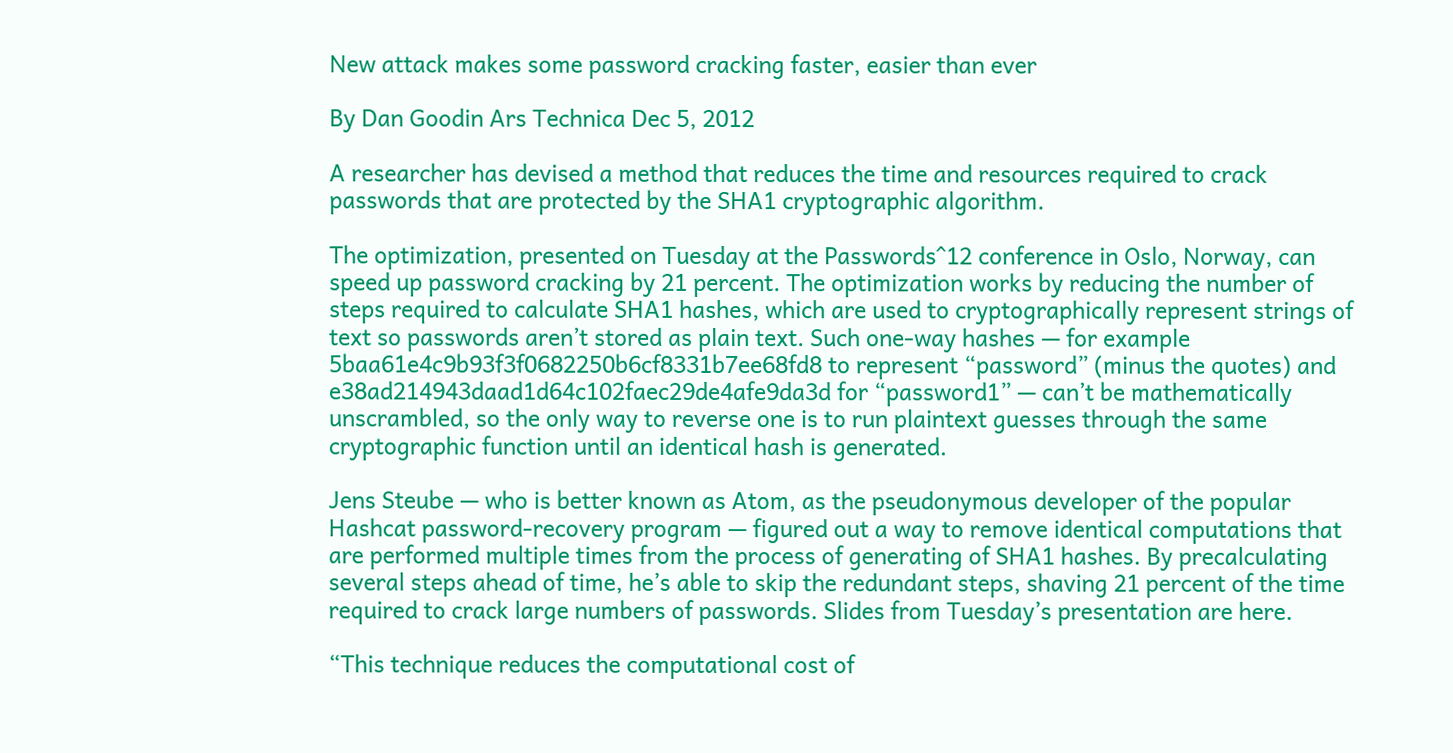New attack makes some password cracking faster, easier than ever

By Dan Goodin Ars Technica Dec 5, 2012

A researcher has devised a method that reduces the time and resources required to crack passwords that are protected by the SHA1 cryptographic algorithm.

The optimization, presented on Tuesday at the Passwords^12 conference in Oslo, Norway, can speed up password cracking by 21 percent. The optimization works by reducing the number of steps required to calculate SHA1 hashes, which are used to cryptographically represent strings of text so passwords aren’t stored as plain text. Such one-way hashes — for example 5baa61e4c9b93f3f0682250b6cf8331b7ee68fd8 to represent “password” (minus the quotes) and e38ad214943daad1d64c102faec29de4afe9da3d for “password1” — can’t be mathematically unscrambled, so the only way to reverse one is to run plaintext guesses through the same cryptographic function until an identical hash is generated.

Jens Steube — who is better known as Atom, as the pseudonymous developer of the popular Hashcat password-recovery program — figured out a way to remove identical computations that are performed multiple times from the process of generating of SHA1 hashes. By precalculating several steps ahead of time, he’s able to skip the redundant steps, shaving 21 percent of the time required to crack large numbers of passwords. Slides from Tuesday’s presentation are here.

“This technique reduces the computational cost of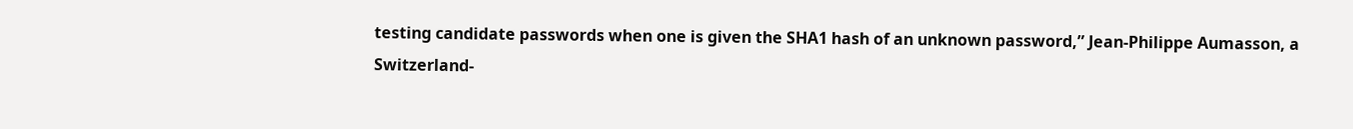testing candidate passwords when one is given the SHA1 hash of an unknown password,” Jean-Philippe Aumasson, a Switzerland-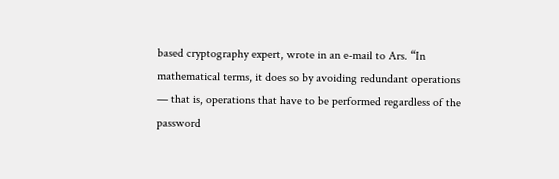based cryptography expert, wrote in an e-mail to Ars. “In mathematical terms, it does so by avoiding redundant operations — that is, operations that have to be performed regardless of the password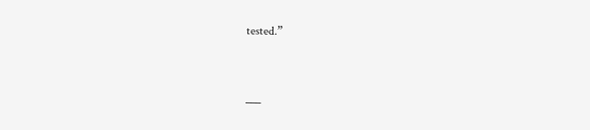tested.”


___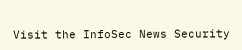Visit the InfoSec News Security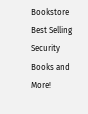Bookstore Best Selling Security Books and More!